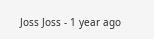Joss Joss - 1 year ago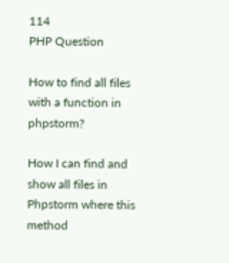114
PHP Question

How to find all files with a function in phpstorm?

How I can find and show all files in Phpstorm where this method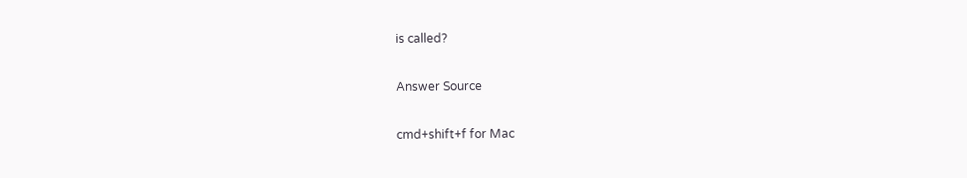is called?

Answer Source

cmd+shift+f for Mac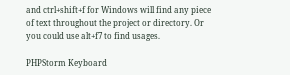and ctrl+shift+f for Windows will find any piece of text throughout the project or directory. Or you could use alt+f7 to find usages.

PHPStorm Keyboard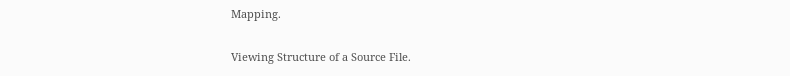Mapping.

Viewing Structure of a Source File.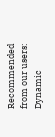Recommended from our users: Dynamic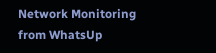Network Monitoring from WhatsUp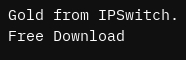Gold from IPSwitch. Free Download